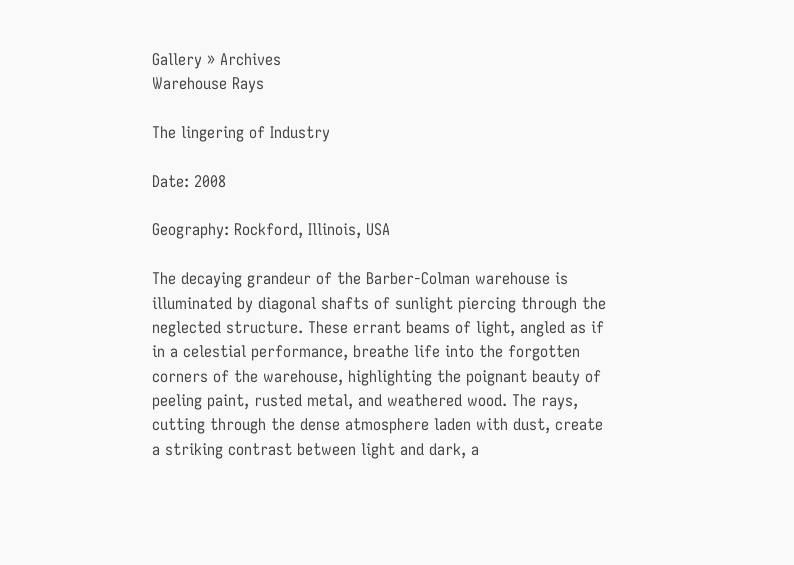Gallery » Archives
Warehouse Rays

The lingering of Industry

Date: 2008

Geography: Rockford, Illinois, USA

The decaying grandeur of the Barber-Colman warehouse is illuminated by diagonal shafts of sunlight piercing through the neglected structure. These errant beams of light, angled as if in a celestial performance, breathe life into the forgotten corners of the warehouse, highlighting the poignant beauty of peeling paint, rusted metal, and weathered wood. The rays, cutting through the dense atmosphere laden with dust, create a striking contrast between light and dark, a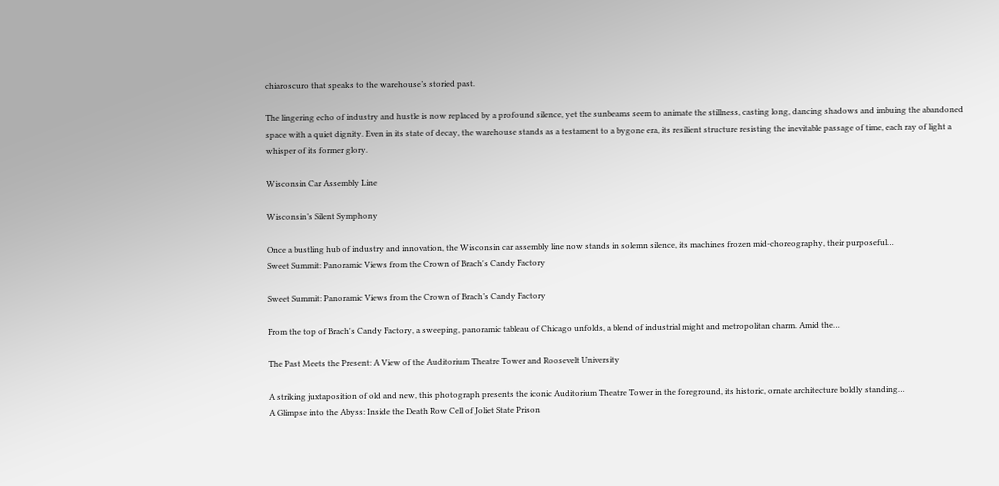chiaroscuro that speaks to the warehouse’s storied past.

The lingering echo of industry and hustle is now replaced by a profound silence, yet the sunbeams seem to animate the stillness, casting long, dancing shadows and imbuing the abandoned space with a quiet dignity. Even in its state of decay, the warehouse stands as a testament to a bygone era, its resilient structure resisting the inevitable passage of time, each ray of light a whisper of its former glory.

Wisconsin Car Assembly Line

Wisconsin’s Silent Symphony

Once a bustling hub of industry and innovation, the Wisconsin car assembly line now stands in solemn silence, its machines frozen mid-choreography, their purposeful…
Sweet Summit: Panoramic Views from the Crown of Brach's Candy Factory

Sweet Summit: Panoramic Views from the Crown of Brach’s Candy Factory

From the top of Brach's Candy Factory, a sweeping, panoramic tableau of Chicago unfolds, a blend of industrial might and metropolitan charm. Amid the…

The Past Meets the Present: A View of the Auditorium Theatre Tower and Roosevelt University

A striking juxtaposition of old and new, this photograph presents the iconic Auditorium Theatre Tower in the foreground, its historic, ornate architecture boldly standing…
A Glimpse into the Abyss: Inside the Death Row Cell of Joliet State Prison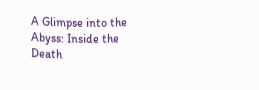A Glimpse into the Abyss: Inside the Death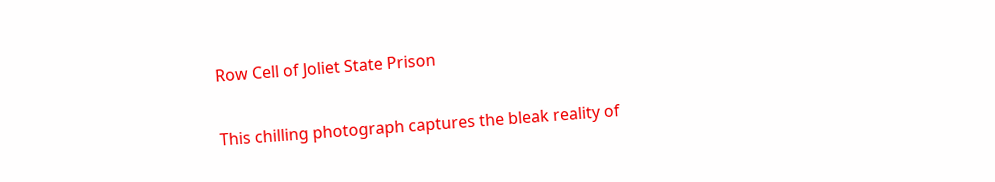Row Cell of Joliet State Prison

This chilling photograph captures the bleak reality of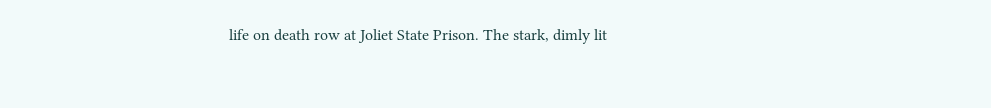life on death row at Joliet State Prison. The stark, dimly lit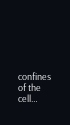confines of the cell…